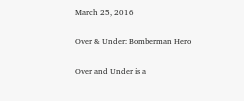March 25, 2016

Over & Under: Bomberman Hero

Over and Under is a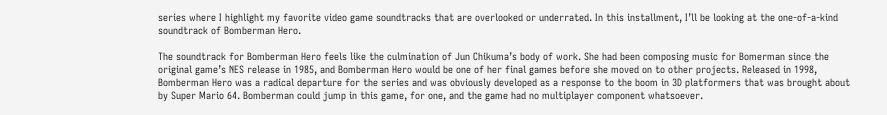series where I highlight my favorite video game soundtracks that are overlooked or underrated. In this installment, I’ll be looking at the one-of-a-kind soundtrack of Bomberman Hero.

The soundtrack for Bomberman Hero feels like the culmination of Jun Chikuma’s body of work. She had been composing music for Bomerman since the original game’s NES release in 1985, and Bomberman Hero would be one of her final games before she moved on to other projects. Released in 1998, Bomberman Hero was a radical departure for the series and was obviously developed as a response to the boom in 3D platformers that was brought about by Super Mario 64. Bomberman could jump in this game, for one, and the game had no multiplayer component whatsoever.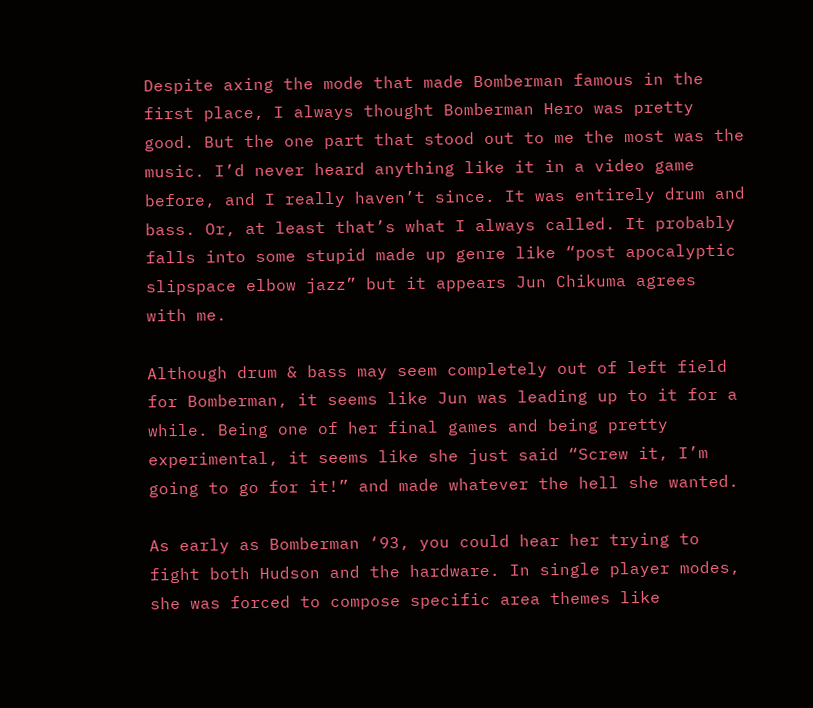Despite axing the mode that made Bomberman famous in the first place, I always thought Bomberman Hero was pretty good. But the one part that stood out to me the most was the music. I’d never heard anything like it in a video game before, and I really haven’t since. It was entirely drum and bass. Or, at least that’s what I always called. It probably falls into some stupid made up genre like “post apocalyptic slipspace elbow jazz” but it appears Jun Chikuma agrees
with me.

Although drum & bass may seem completely out of left field for Bomberman, it seems like Jun was leading up to it for a while. Being one of her final games and being pretty experimental, it seems like she just said “Screw it, I’m going to go for it!” and made whatever the hell she wanted.

As early as Bomberman ‘93, you could hear her trying to fight both Hudson and the hardware. In single player modes, she was forced to compose specific area themes like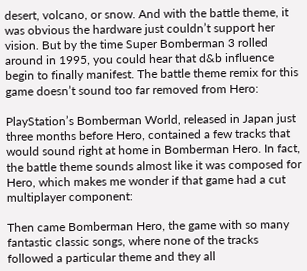desert, volcano, or snow. And with the battle theme, it was obvious the hardware just couldn’t support her vision. But by the time Super Bomberman 3 rolled around in 1995, you could hear that d&b influence begin to finally manifest. The battle theme remix for this game doesn’t sound too far removed from Hero:

PlayStation’s Bomberman World, released in Japan just three months before Hero, contained a few tracks that would sound right at home in Bomberman Hero. In fact, the battle theme sounds almost like it was composed for Hero, which makes me wonder if that game had a cut multiplayer component:

Then came Bomberman Hero, the game with so many fantastic classic songs, where none of the tracks followed a particular theme and they all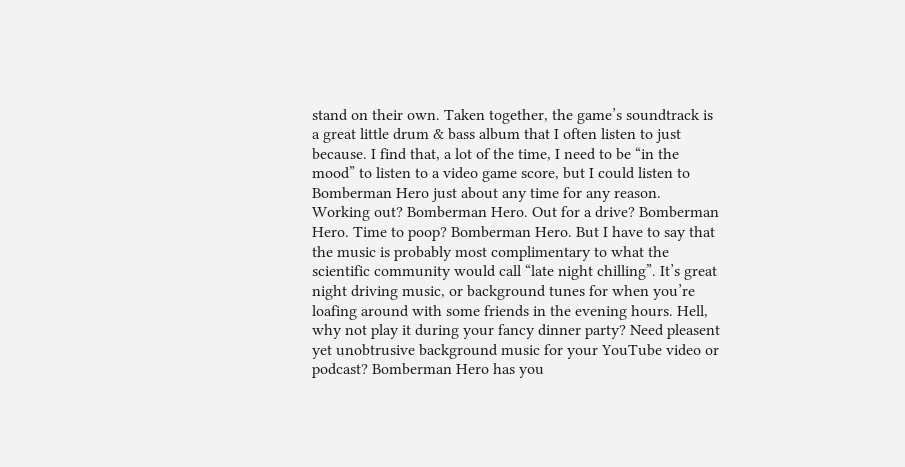stand on their own. Taken together, the game’s soundtrack is a great little drum & bass album that I often listen to just because. I find that, a lot of the time, I need to be “in the mood” to listen to a video game score, but I could listen to Bomberman Hero just about any time for any reason. Working out? Bomberman Hero. Out for a drive? Bomberman Hero. Time to poop? Bomberman Hero. But I have to say that the music is probably most complimentary to what the scientific community would call “late night chilling”. It’s great night driving music, or background tunes for when you’re loafing around with some friends in the evening hours. Hell, why not play it during your fancy dinner party? Need pleasent yet unobtrusive background music for your YouTube video or podcast? Bomberman Hero has you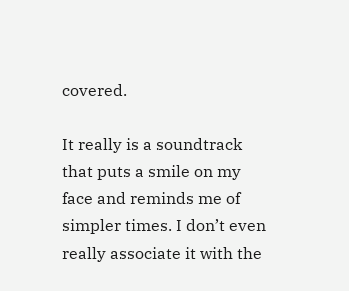covered.

It really is a soundtrack that puts a smile on my face and reminds me of simpler times. I don’t even really associate it with the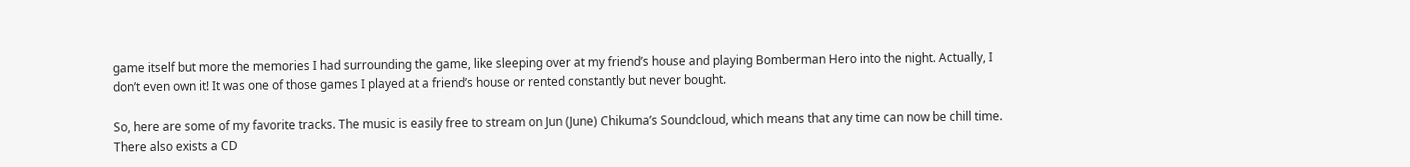game itself but more the memories I had surrounding the game, like sleeping over at my friend’s house and playing Bomberman Hero into the night. Actually, I don’t even own it! It was one of those games I played at a friend’s house or rented constantly but never bought.

So, here are some of my favorite tracks. The music is easily free to stream on Jun (June) Chikuma’s Soundcloud, which means that any time can now be chill time. There also exists a CD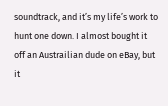soundtrack, and it’s my life’s work to hunt one down. I almost bought it off an Austrailian dude on eBay, but it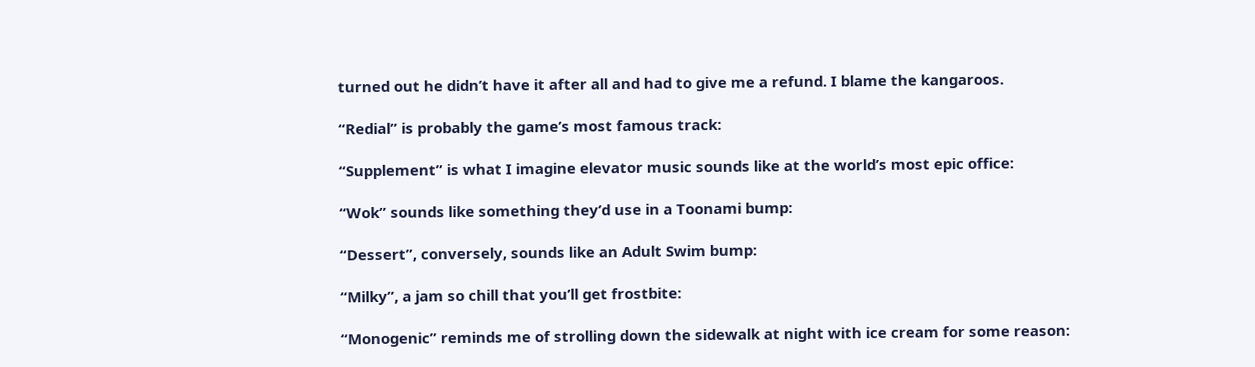turned out he didn’t have it after all and had to give me a refund. I blame the kangaroos.

“Redial” is probably the game’s most famous track:

“Supplement” is what I imagine elevator music sounds like at the world’s most epic office:

“Wok” sounds like something they’d use in a Toonami bump:

“Dessert”, conversely, sounds like an Adult Swim bump:

“Milky”, a jam so chill that you’ll get frostbite:

“Monogenic” reminds me of strolling down the sidewalk at night with ice cream for some reason: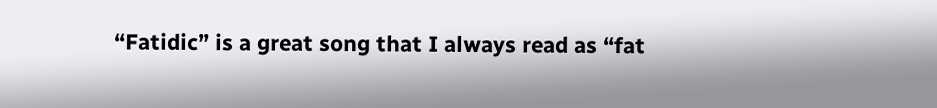“Fatidic” is a great song that I always read as “fat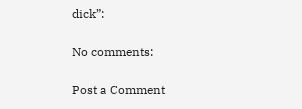dick”:

No comments:

Post a Comment